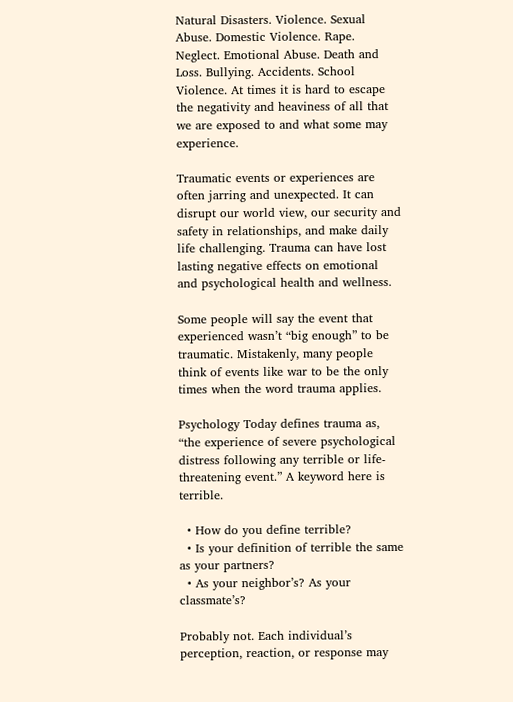Natural Disasters. Violence. Sexual Abuse. Domestic Violence. Rape. Neglect. Emotional Abuse. Death and Loss. Bullying. Accidents. School Violence. At times it is hard to escape the negativity and heaviness of all that we are exposed to and what some may experience.

Traumatic events or experiences are often jarring and unexpected. It can disrupt our world view, our security and safety in relationships, and make daily life challenging. Trauma can have lost lasting negative effects on emotional and psychological health and wellness.

Some people will say the event that experienced wasn’t “big enough” to be traumatic. Mistakenly, many people think of events like war to be the only times when the word trauma applies.

Psychology Today defines trauma as, “the experience of severe psychological distress following any terrible or life-threatening event.” A keyword here is terrible.

  • How do you define terrible?
  • Is your definition of terrible the same as your partners?
  • As your neighbor’s? As your classmate’s?

Probably not. Each individual’s perception, reaction, or response may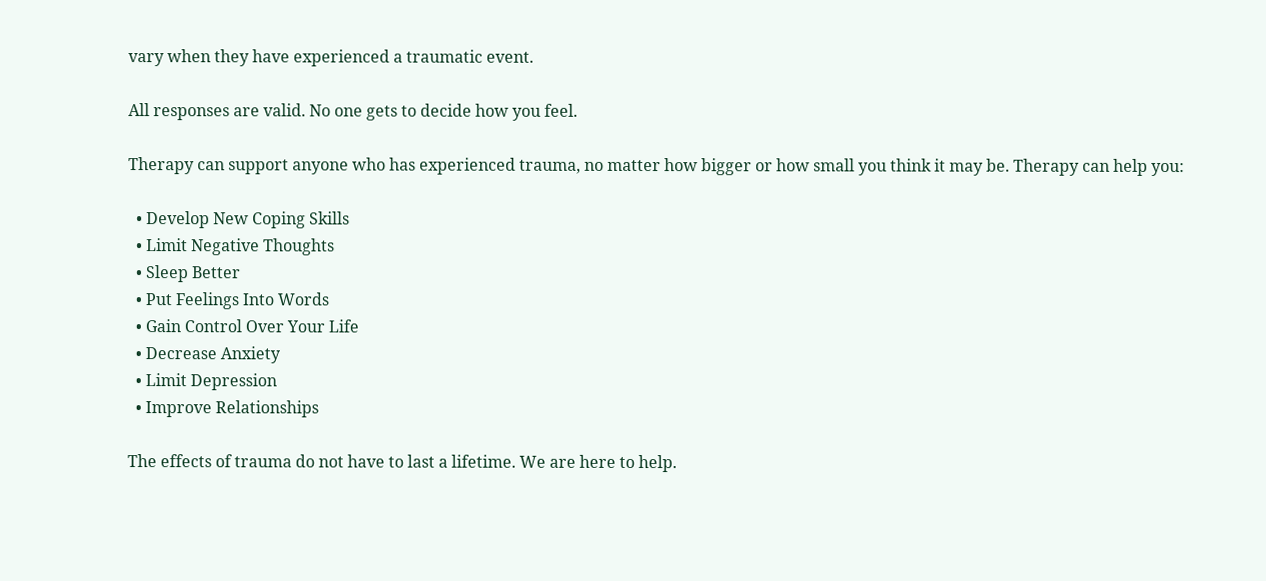vary when they have experienced a traumatic event.

All responses are valid. No one gets to decide how you feel.

Therapy can support anyone who has experienced trauma, no matter how bigger or how small you think it may be. Therapy can help you:

  • Develop New Coping Skills
  • Limit Negative Thoughts
  • Sleep Better
  • Put Feelings Into Words
  • Gain Control Over Your Life
  • Decrease Anxiety
  • Limit Depression
  • Improve Relationships

The effects of trauma do not have to last a lifetime. We are here to help.